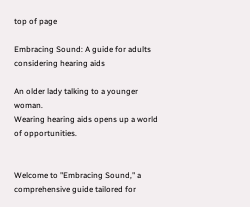top of page

Embracing Sound: A guide for adults considering hearing aids

An older lady talking to a younger woman.
Wearing hearing aids opens up a world of opportunities.


Welcome to "Embracing Sound," a comprehensive guide tailored for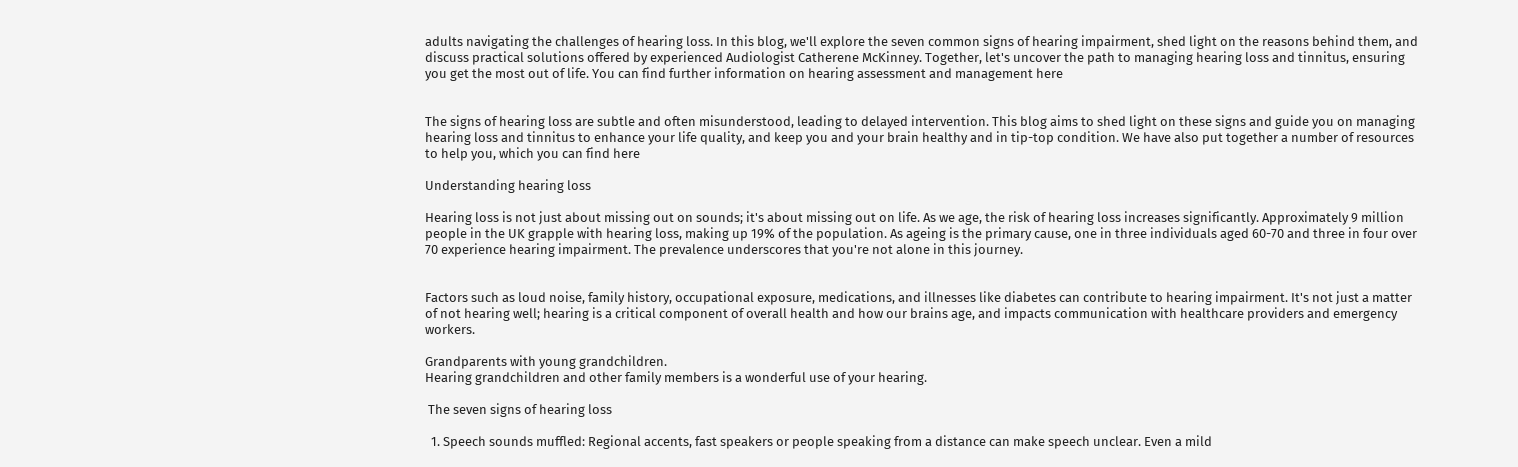adults navigating the challenges of hearing loss. In this blog, we'll explore the seven common signs of hearing impairment, shed light on the reasons behind them, and discuss practical solutions offered by experienced Audiologist Catherene McKinney. Together, let's uncover the path to managing hearing loss and tinnitus, ensuring you get the most out of life. You can find further information on hearing assessment and management here


The signs of hearing loss are subtle and often misunderstood, leading to delayed intervention. This blog aims to shed light on these signs and guide you on managing hearing loss and tinnitus to enhance your life quality, and keep you and your brain healthy and in tip-top condition. We have also put together a number of resources to help you, which you can find here

Understanding hearing loss

Hearing loss is not just about missing out on sounds; it's about missing out on life. As we age, the risk of hearing loss increases significantly. Approximately 9 million people in the UK grapple with hearing loss, making up 19% of the population. As ageing is the primary cause, one in three individuals aged 60-70 and three in four over 70 experience hearing impairment. The prevalence underscores that you're not alone in this journey.


Factors such as loud noise, family history, occupational exposure, medications, and illnesses like diabetes can contribute to hearing impairment. It's not just a matter of not hearing well; hearing is a critical component of overall health and how our brains age, and impacts communication with healthcare providers and emergency workers.

Grandparents with young grandchildren.
Hearing grandchildren and other family members is a wonderful use of your hearing.

 The seven signs of hearing loss

  1. Speech sounds muffled: Regional accents, fast speakers or people speaking from a distance can make speech unclear. Even a mild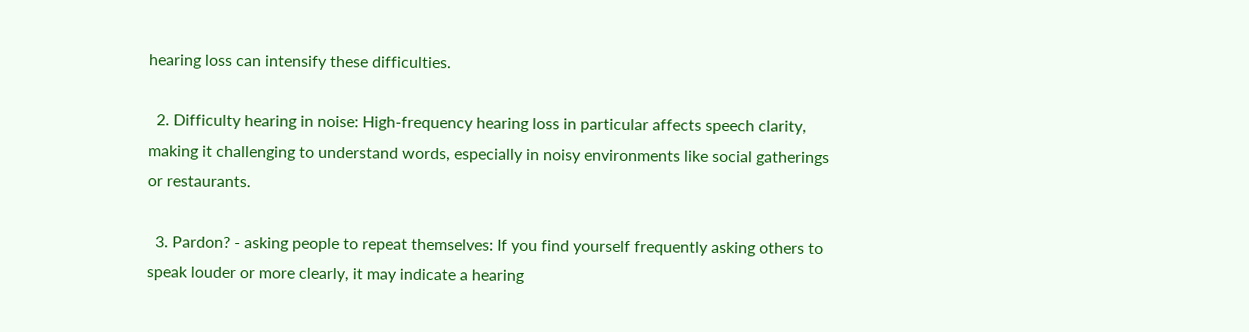hearing loss can intensify these difficulties.

  2. Difficulty hearing in noise: High-frequency hearing loss in particular affects speech clarity, making it challenging to understand words, especially in noisy environments like social gatherings or restaurants.

  3. Pardon? - asking people to repeat themselves: If you find yourself frequently asking others to speak louder or more clearly, it may indicate a hearing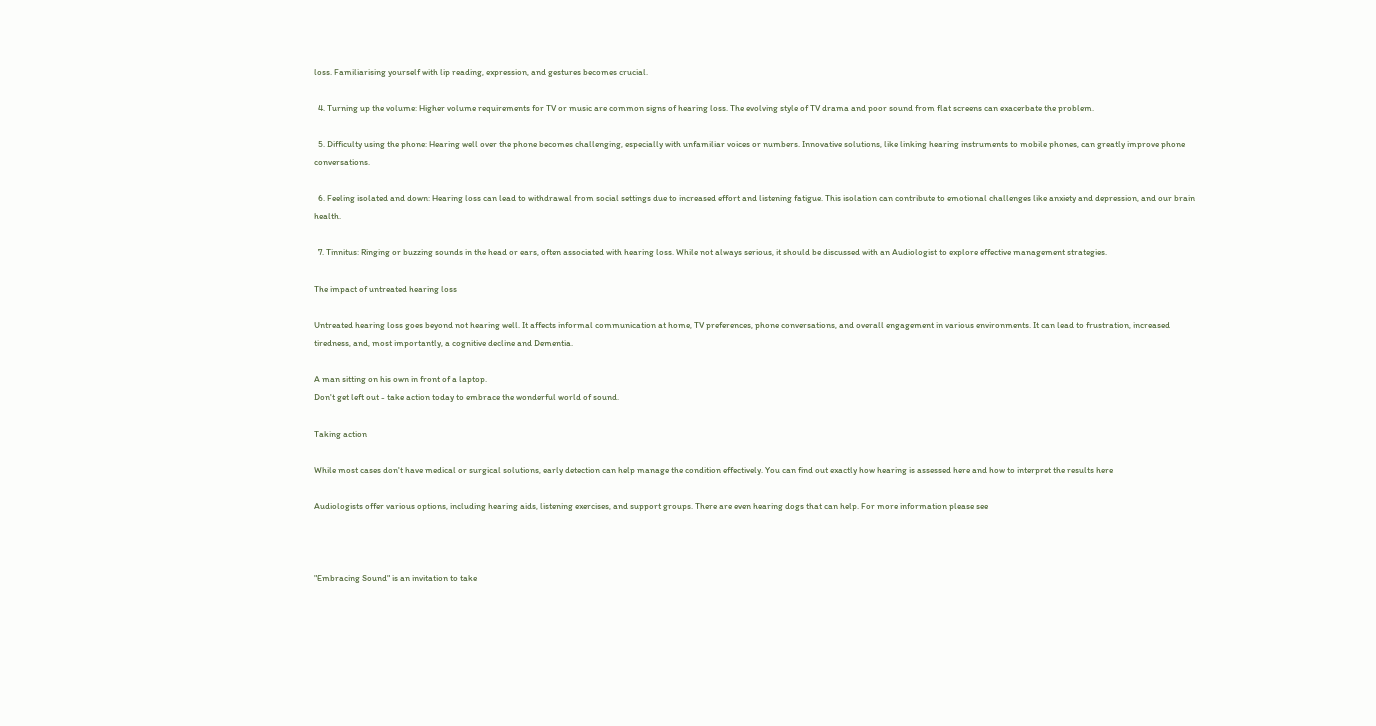loss. Familiarising yourself with lip reading, expression, and gestures becomes crucial.

  4. Turning up the volume: Higher volume requirements for TV or music are common signs of hearing loss. The evolving style of TV drama and poor sound from flat screens can exacerbate the problem.

  5. Difficulty using the phone: Hearing well over the phone becomes challenging, especially with unfamiliar voices or numbers. Innovative solutions, like linking hearing instruments to mobile phones, can greatly improve phone conversations.

  6. Feeling isolated and down: Hearing loss can lead to withdrawal from social settings due to increased effort and listening fatigue. This isolation can contribute to emotional challenges like anxiety and depression, and our brain health.

  7. Tinnitus: Ringing or buzzing sounds in the head or ears, often associated with hearing loss. While not always serious, it should be discussed with an Audiologist to explore effective management strategies.

The impact of untreated hearing loss

Untreated hearing loss goes beyond not hearing well. It affects informal communication at home, TV preferences, phone conversations, and overall engagement in various environments. It can lead to frustration, increased tiredness, and, most importantly, a cognitive decline and Dementia.

A man sitting on his own in front of a laptop.
Don't get left out - take action today to embrace the wonderful world of sound.

Taking action

While most cases don't have medical or surgical solutions, early detection can help manage the condition effectively. You can find out exactly how hearing is assessed here and how to interpret the results here

Audiologists offer various options, including hearing aids, listening exercises, and support groups. There are even hearing dogs that can help. For more information please see



"Embracing Sound" is an invitation to take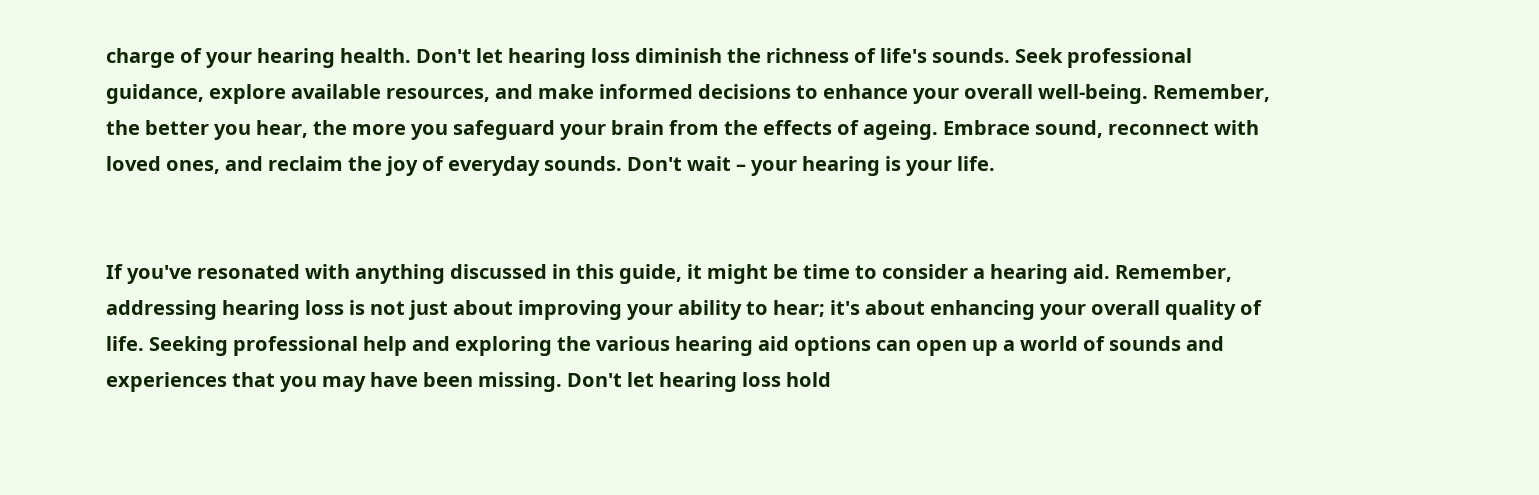charge of your hearing health. Don't let hearing loss diminish the richness of life's sounds. Seek professional guidance, explore available resources, and make informed decisions to enhance your overall well-being. Remember, the better you hear, the more you safeguard your brain from the effects of ageing. Embrace sound, reconnect with loved ones, and reclaim the joy of everyday sounds. Don't wait – your hearing is your life.


If you've resonated with anything discussed in this guide, it might be time to consider a hearing aid. Remember, addressing hearing loss is not just about improving your ability to hear; it's about enhancing your overall quality of life. Seeking professional help and exploring the various hearing aid options can open up a world of sounds and experiences that you may have been missing. Don't let hearing loss hold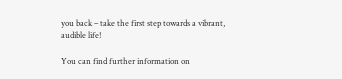you back – take the first step towards a vibrant, audible life!

You can find further information on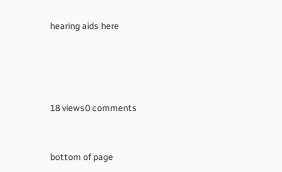hearing aids here




18 views0 comments


bottom of page